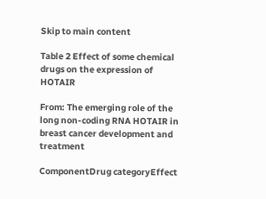Skip to main content

Table 2 Effect of some chemical drugs on the expression of HOTAIR

From: The emerging role of the long non-coding RNA HOTAIR in breast cancer development and treatment

ComponentDrug categoryEffect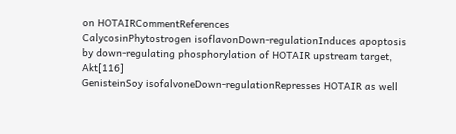on HOTAIRCommentReferences
CalycosinPhytostrogen isoflavonDown-regulationInduces apoptosis by down-regulating phosphorylation of HOTAIR upstream target, Akt[116]
GenisteinSoy isofalvoneDown-regulationRepresses HOTAIR as well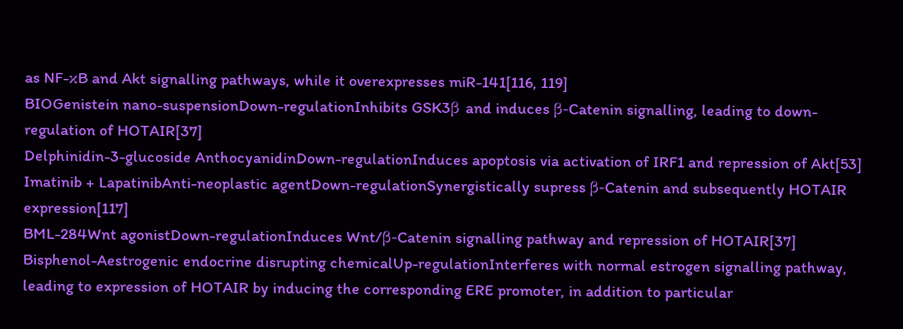as NF-κB and Akt signalling pathways, while it overexpresses miR-141[116, 119]
BIOGenistein nano-suspensionDown-regulationInhibits GSK3β and induces β-Catenin signalling, leading to down-regulation of HOTAIR[37]
Delphinidin-3-glucoside AnthocyanidinDown-regulationInduces apoptosis via activation of IRF1 and repression of Akt[53]
Imatinib + LapatinibAnti-neoplastic agentDown-regulationSynergistically supress β-Catenin and subsequently HOTAIR expression[117]
BML-284Wnt agonistDown-regulationInduces Wnt/β-Catenin signalling pathway and repression of HOTAIR[37]
Bisphenol-Aestrogenic endocrine disrupting chemicalUp-regulationInterferes with normal estrogen signalling pathway, leading to expression of HOTAIR by inducing the corresponding ERE promoter, in addition to particular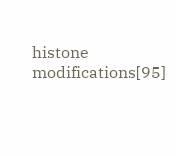histone modifications[95]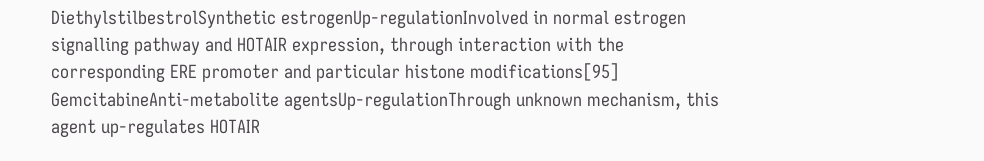DiethylstilbestrolSynthetic estrogenUp-regulationInvolved in normal estrogen signalling pathway and HOTAIR expression, through interaction with the corresponding ERE promoter and particular histone modifications[95]
GemcitabineAnti-metabolite agentsUp-regulationThrough unknown mechanism, this agent up-regulates HOTAIR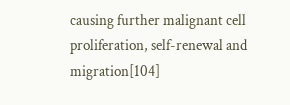causing further malignant cell proliferation, self-renewal and migration[104]